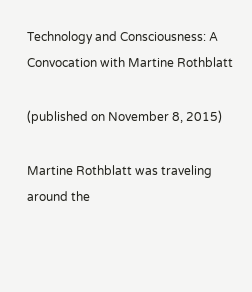Technology and Consciousness: A Convocation with Martine Rothblatt

(published on November 8, 2015)

Martine Rothblatt was traveling around the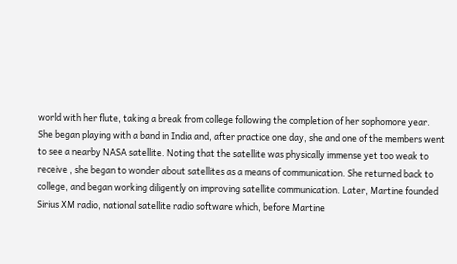world with her flute, taking a break from college following the completion of her sophomore year. She began playing with a band in India and, after practice one day, she and one of the members went to see a nearby NASA satellite. Noting that the satellite was physically immense yet too weak to receive , she began to wonder about satellites as a means of communication. She returned back to college, and began working diligently on improving satellite communication. Later, Martine founded Sirius XM radio, national satellite radio software which, before Martine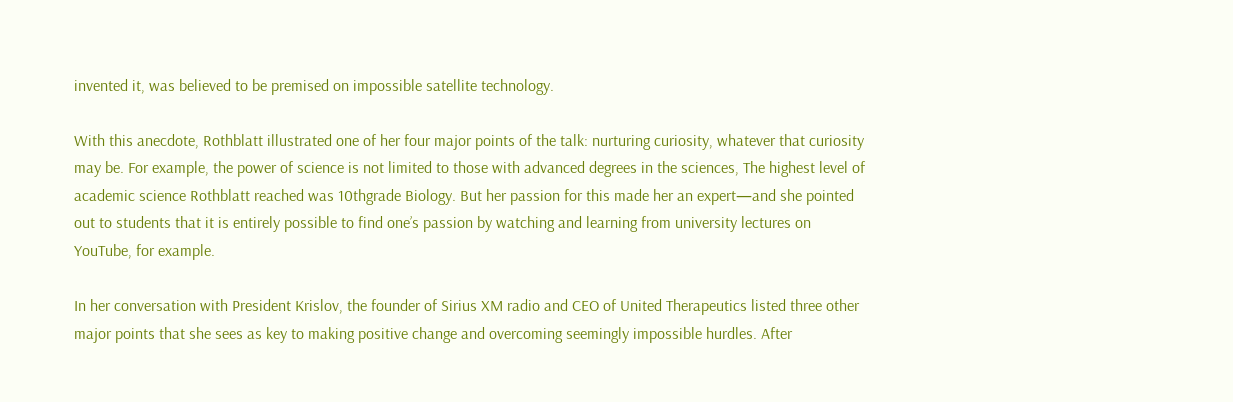invented it, was believed to be premised on impossible satellite technology.

With this anecdote, Rothblatt illustrated one of her four major points of the talk: nurturing curiosity, whatever that curiosity may be. For example, the power of science is not limited to those with advanced degrees in the sciences, The highest level of academic science Rothblatt reached was 10thgrade Biology. But her passion for this made her an expert—and she pointed out to students that it is entirely possible to find one’s passion by watching and learning from university lectures on YouTube, for example.

In her conversation with President Krislov, the founder of Sirius XM radio and CEO of United Therapeutics listed three other major points that she sees as key to making positive change and overcoming seemingly impossible hurdles. After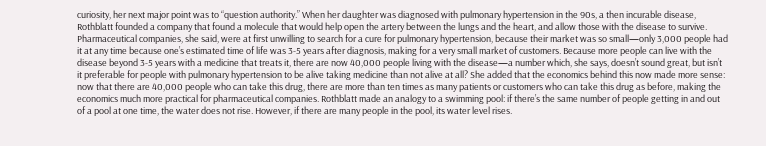curiosity, her next major point was to “question authority.” When her daughter was diagnosed with pulmonary hypertension in the 90s, a then incurable disease, Rothblatt founded a company that found a molecule that would help open the artery between the lungs and the heart, and allow those with the disease to survive. Pharmaceutical companies, she said, were at first unwilling to search for a cure for pulmonary hypertension, because their market was so small—only 3,000 people had it at any time because one’s estimated time of life was 3-5 years after diagnosis, making for a very small market of customers. Because more people can live with the disease beyond 3-5 years with a medicine that treats it, there are now 40,000 people living with the disease—a number which, she says, doesn’t sound great, but isn’t it preferable for people with pulmonary hypertension to be alive taking medicine than not alive at all? She added that the economics behind this now made more sense: now that there are 40,000 people who can take this drug, there are more than ten times as many patients or customers who can take this drug as before, making the economics much more practical for pharmaceutical companies. Rothblatt made an analogy to a swimming pool: if there’s the same number of people getting in and out of a pool at one time, the water does not rise. However, if there are many people in the pool, its water level rises.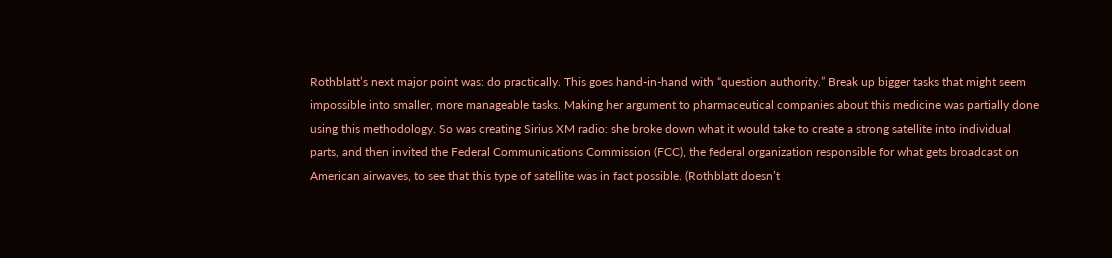Rothblatt’s next major point was: do practically. This goes hand-in-hand with “question authority.” Break up bigger tasks that might seem impossible into smaller, more manageable tasks. Making her argument to pharmaceutical companies about this medicine was partially done using this methodology. So was creating Sirius XM radio: she broke down what it would take to create a strong satellite into individual parts, and then invited the Federal Communications Commission (FCC), the federal organization responsible for what gets broadcast on American airwaves, to see that this type of satellite was in fact possible. (Rothblatt doesn’t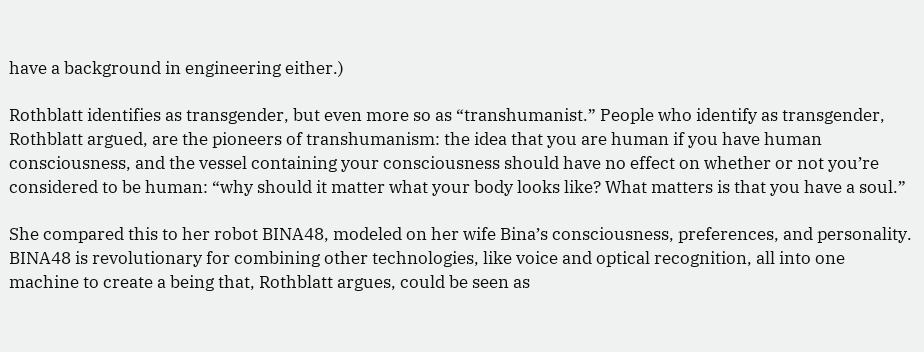have a background in engineering either.)

Rothblatt identifies as transgender, but even more so as “transhumanist.” People who identify as transgender, Rothblatt argued, are the pioneers of transhumanism: the idea that you are human if you have human consciousness, and the vessel containing your consciousness should have no effect on whether or not you’re considered to be human: “why should it matter what your body looks like? What matters is that you have a soul.”

She compared this to her robot BINA48, modeled on her wife Bina’s consciousness, preferences, and personality. BINA48 is revolutionary for combining other technologies, like voice and optical recognition, all into one machine to create a being that, Rothblatt argues, could be seen as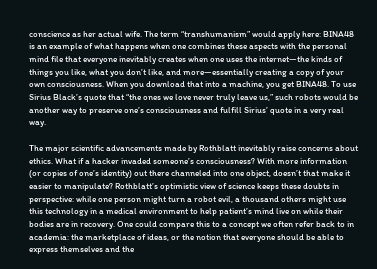conscience as her actual wife. The term “transhumanism” would apply here: BINA48 is an example of what happens when one combines these aspects with the personal mind file that everyone inevitably creates when one uses the internet—the kinds of things you like, what you don’t like, and more—essentially creating a copy of your own consciousness. When you download that into a machine, you get BINA48. To use Sirius Black’s quote that “the ones we love never truly leave us,” such robots would be another way to preserve one’s consciousness and fulfill Sirius’ quote in a very real way.

The major scientific advancements made by Rothblatt inevitably raise concerns about ethics. What if a hacker invaded someone’s consciousness? With more information (or copies of one’s identity) out there channeled into one object, doesn’t that make it easier to manipulate? Rothblatt’s optimistic view of science keeps these doubts in perspective: while one person might turn a robot evil, a thousand others might use this technology in a medical environment to help patient’s mind live on while their bodies are in recovery. One could compare this to a concept we often refer back to in academia: the marketplace of ideas, or the notion that everyone should be able to express themselves and the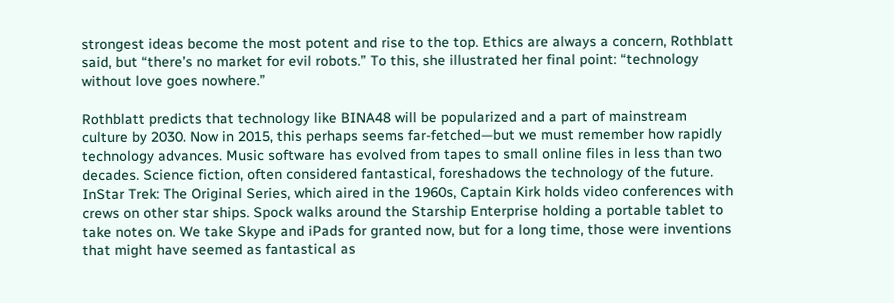strongest ideas become the most potent and rise to the top. Ethics are always a concern, Rothblatt said, but “there’s no market for evil robots.” To this, she illustrated her final point: “technology without love goes nowhere.”

Rothblatt predicts that technology like BINA48 will be popularized and a part of mainstream culture by 2030. Now in 2015, this perhaps seems far-fetched—but we must remember how rapidly technology advances. Music software has evolved from tapes to small online files in less than two decades. Science fiction, often considered fantastical, foreshadows the technology of the future. InStar Trek: The Original Series, which aired in the 1960s, Captain Kirk holds video conferences with crews on other star ships. Spock walks around the Starship Enterprise holding a portable tablet to take notes on. We take Skype and iPads for granted now, but for a long time, those were inventions that might have seemed as fantastical as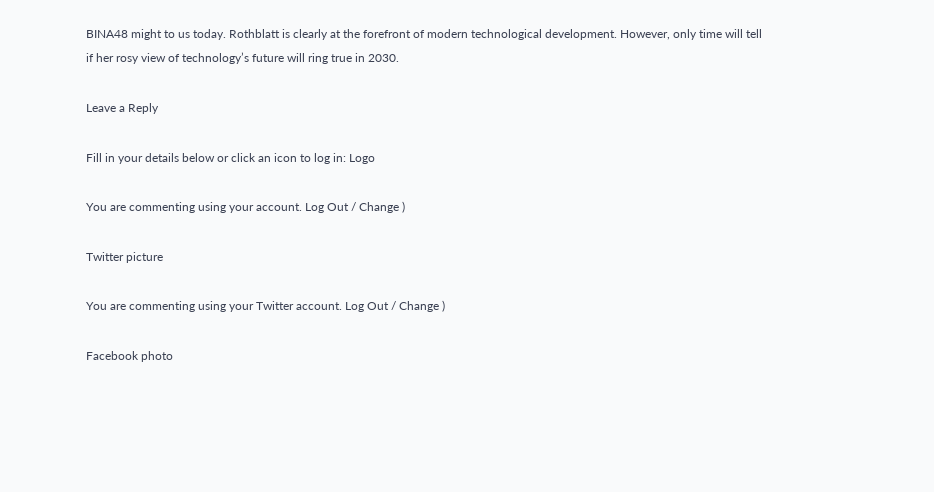BINA48 might to us today. Rothblatt is clearly at the forefront of modern technological development. However, only time will tell if her rosy view of technology’s future will ring true in 2030.

Leave a Reply

Fill in your details below or click an icon to log in: Logo

You are commenting using your account. Log Out / Change )

Twitter picture

You are commenting using your Twitter account. Log Out / Change )

Facebook photo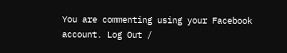You are commenting using your Facebook account. Log Out /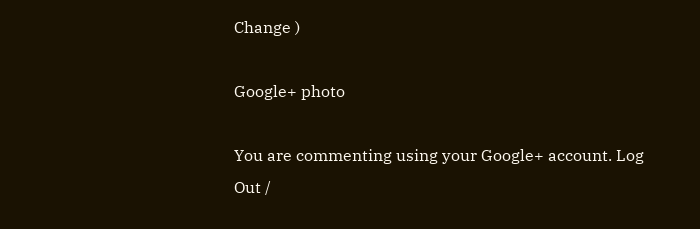Change )

Google+ photo

You are commenting using your Google+ account. Log Out /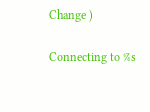Change )

Connecting to %s